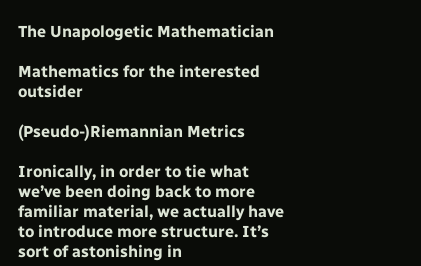The Unapologetic Mathematician

Mathematics for the interested outsider

(Pseudo-)Riemannian Metrics

Ironically, in order to tie what we’ve been doing back to more familiar material, we actually have to introduce more structure. It’s sort of astonishing in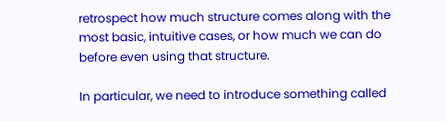retrospect how much structure comes along with the most basic, intuitive cases, or how much we can do before even using that structure.

In particular, we need to introduce something called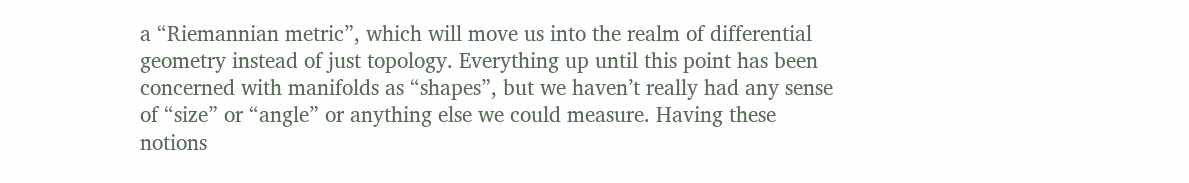a “Riemannian metric”, which will move us into the realm of differential geometry instead of just topology. Everything up until this point has been concerned with manifolds as “shapes”, but we haven’t really had any sense of “size” or “angle” or anything else we could measure. Having these notions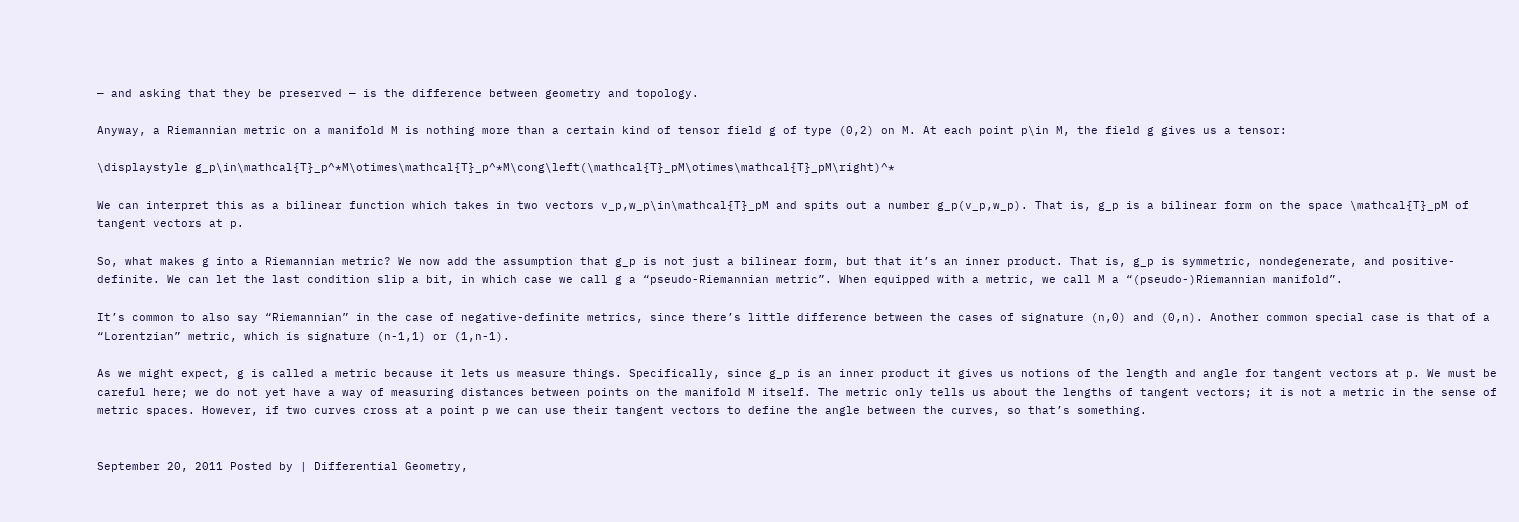— and asking that they be preserved — is the difference between geometry and topology.

Anyway, a Riemannian metric on a manifold M is nothing more than a certain kind of tensor field g of type (0,2) on M. At each point p\in M, the field g gives us a tensor:

\displaystyle g_p\in\mathcal{T}_p^*M\otimes\mathcal{T}_p^*M\cong\left(\mathcal{T}_pM\otimes\mathcal{T}_pM\right)^*

We can interpret this as a bilinear function which takes in two vectors v_p,w_p\in\mathcal{T}_pM and spits out a number g_p(v_p,w_p). That is, g_p is a bilinear form on the space \mathcal{T}_pM of tangent vectors at p.

So, what makes g into a Riemannian metric? We now add the assumption that g_p is not just a bilinear form, but that it’s an inner product. That is, g_p is symmetric, nondegenerate, and positive-definite. We can let the last condition slip a bit, in which case we call g a “pseudo-Riemannian metric”. When equipped with a metric, we call M a “(pseudo-)Riemannian manifold”.

It’s common to also say “Riemannian” in the case of negative-definite metrics, since there’s little difference between the cases of signature (n,0) and (0,n). Another common special case is that of a “Lorentzian” metric, which is signature (n-1,1) or (1,n-1).

As we might expect, g is called a metric because it lets us measure things. Specifically, since g_p is an inner product it gives us notions of the length and angle for tangent vectors at p. We must be careful here; we do not yet have a way of measuring distances between points on the manifold M itself. The metric only tells us about the lengths of tangent vectors; it is not a metric in the sense of metric spaces. However, if two curves cross at a point p we can use their tangent vectors to define the angle between the curves, so that’s something.


September 20, 2011 Posted by | Differential Geometry,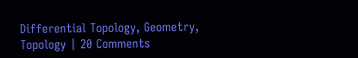Differential Topology, Geometry, Topology | 20 Comments